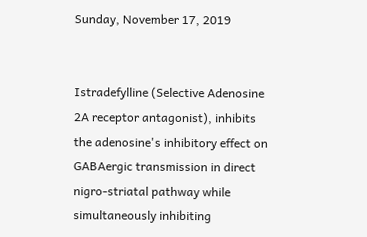Sunday, November 17, 2019


Istradefylline (Selective Adenosine 2A receptor antagonist), inhibits the adenosine's inhibitory effect on GABAergic transmission in direct nigro-striatal pathway while simultaneously inhibiting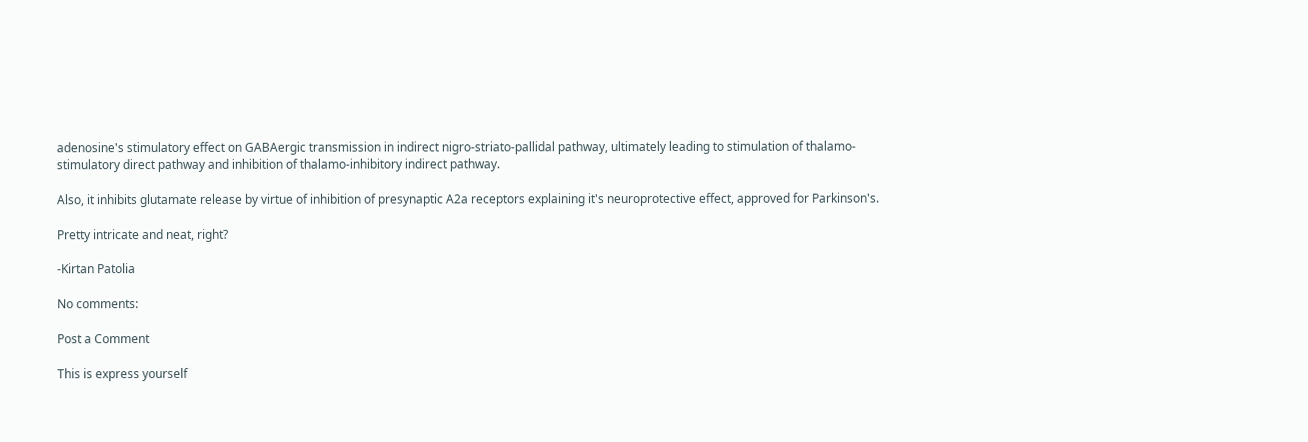adenosine's stimulatory effect on GABAergic transmission in indirect nigro-striato-pallidal pathway, ultimately leading to stimulation of thalamo-stimulatory direct pathway and inhibition of thalamo-inhibitory indirect pathway.

Also, it inhibits glutamate release by virtue of inhibition of presynaptic A2a receptors explaining it's neuroprotective effect, approved for Parkinson's.

Pretty intricate and neat, right?

-Kirtan Patolia

No comments:

Post a Comment

This is express yourself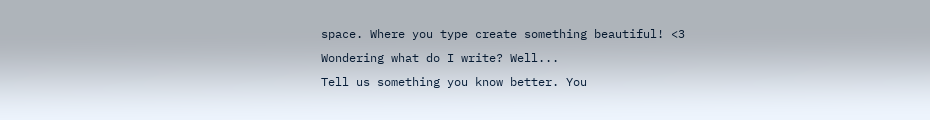space. Where you type create something beautiful! <3
Wondering what do I write? Well...
Tell us something you know better. You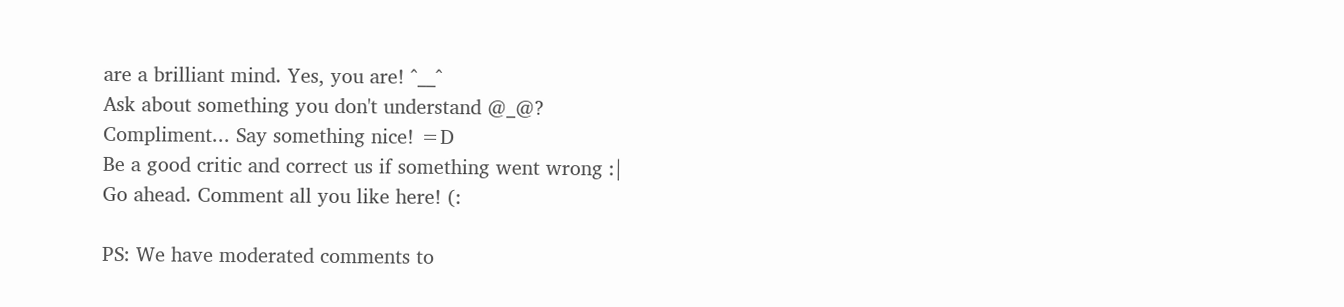are a brilliant mind. Yes, you are! ^__^
Ask about something you don't understand @_@?
Compliment... Say something nice! =D
Be a good critic and correct us if something went wrong :|
Go ahead. Comment all you like here! (:

PS: We have moderated comments to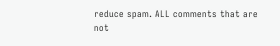reduce spam. ALL comments that are not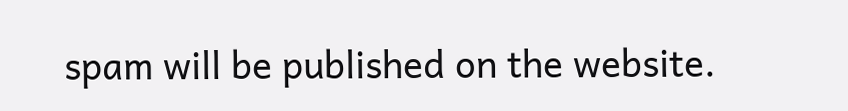spam will be published on the website.